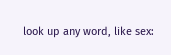look up any word, like sex: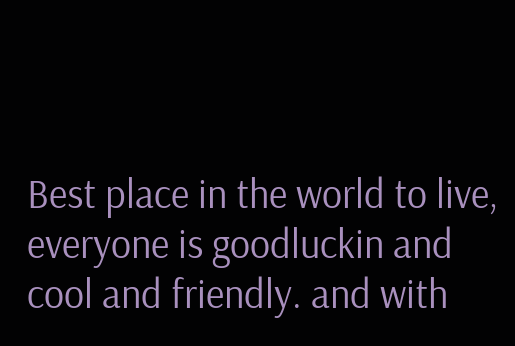Best place in the world to live, everyone is goodluckin and cool and friendly. and with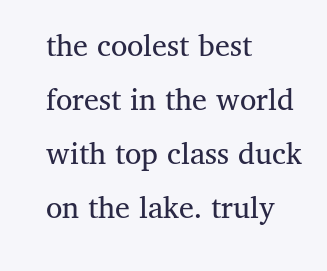the coolest best forest in the world with top class duck on the lake. truly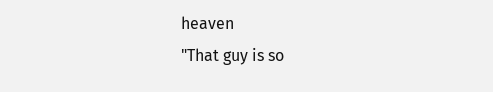heaven
"That guy is so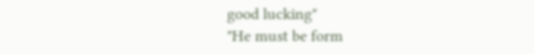good lucking"
"He must be form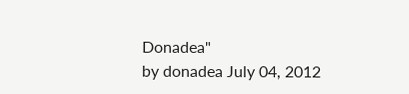Donadea"
by donadea July 04, 2012